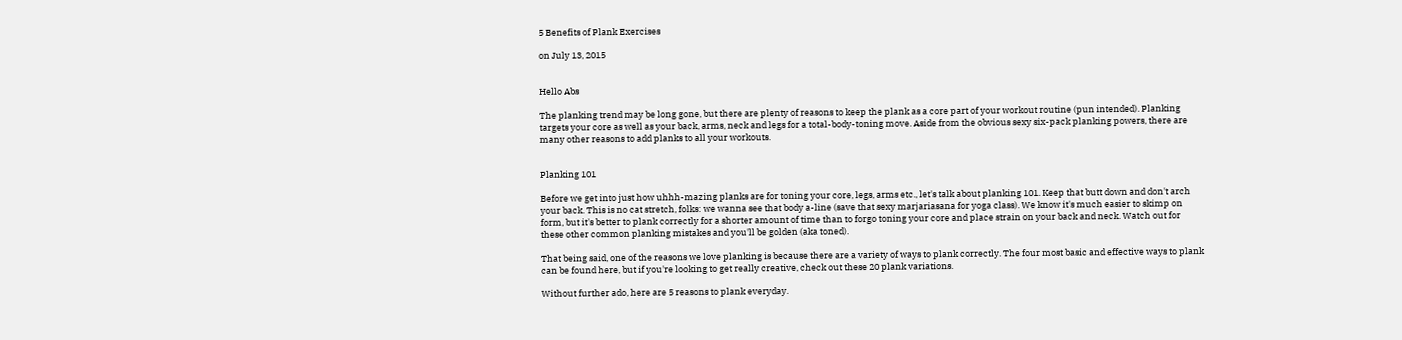5 Benefits of Plank Exercises

on July 13, 2015


Hello Abs

The planking trend may be long gone, but there are plenty of reasons to keep the plank as a core part of your workout routine (pun intended). Planking targets your core as well as your back, arms, neck and legs for a total-body-toning move. Aside from the obvious sexy six-pack planking powers, there are many other reasons to add planks to all your workouts.


Planking 101

Before we get into just how uhhh-mazing planks are for toning your core, legs, arms etc., let's talk about planking 101. Keep that butt down and don't arch your back. This is no cat stretch, folks: we wanna see that body a-line (save that sexy marjariasana for yoga class). We know it's much easier to skimp on form, but it's better to plank correctly for a shorter amount of time than to forgo toning your core and place strain on your back and neck. Watch out for these other common planking mistakes and you'll be golden (aka toned).

That being said, one of the reasons we love planking is because there are a variety of ways to plank correctly. The four most basic and effective ways to plank can be found here, but if you're looking to get really creative, check out these 20 plank variations.

Without further ado, here are 5 reasons to plank everyday.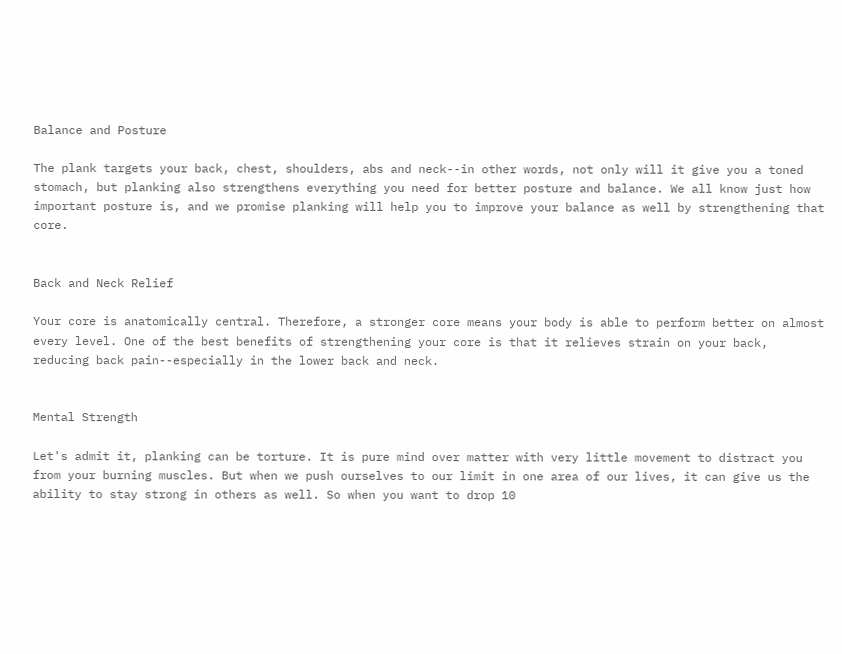Balance and Posture

The plank targets your back, chest, shoulders, abs and neck--in other words, not only will it give you a toned stomach, but planking also strengthens everything you need for better posture and balance. We all know just how important posture is, and we promise planking will help you to improve your balance as well by strengthening that core.


Back and Neck Relief

Your core is anatomically central. Therefore, a stronger core means your body is able to perform better on almost every level. One of the best benefits of strengthening your core is that it relieves strain on your back, reducing back pain--especially in the lower back and neck.


Mental Strength

Let's admit it, planking can be torture. It is pure mind over matter with very little movement to distract you from your burning muscles. But when we push ourselves to our limit in one area of our lives, it can give us the ability to stay strong in others as well. So when you want to drop 10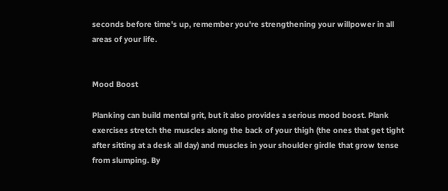seconds before time's up, remember you're strengthening your willpower in all areas of your life.


Mood Boost

Planking can build mental grit, but it also provides a serious mood boost. Plank exercises stretch the muscles along the back of your thigh (the ones that get tight after sitting at a desk all day) and muscles in your shoulder girdle that grow tense from slumping. By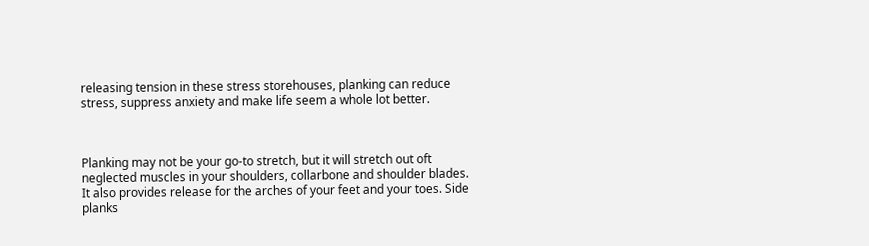releasing tension in these stress storehouses, planking can reduce stress, suppress anxiety and make life seem a whole lot better.



Planking may not be your go-to stretch, but it will stretch out oft neglected muscles in your shoulders, collarbone and shoulder blades. It also provides release for the arches of your feet and your toes. Side planks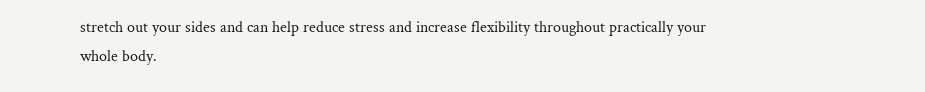stretch out your sides and can help reduce stress and increase flexibility throughout practically your whole body.